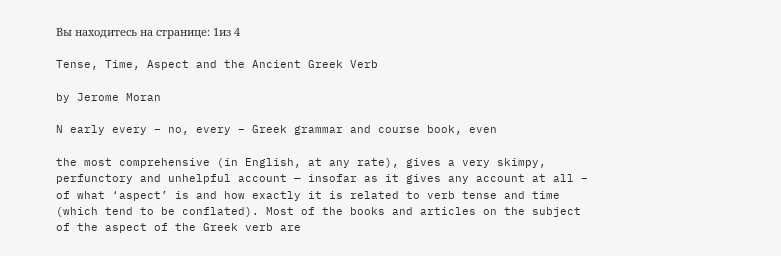Вы находитесь на странице: 1из 4

Tense, Time, Aspect and the Ancient Greek Verb

by Jerome Moran

N early every – no, every – Greek grammar and course book, even

the most comprehensive (in English, at any rate), gives a very skimpy, perfunctory and unhelpful account — insofar as it gives any account at all – of what ‘aspect’ is and how exactly it is related to verb tense and time (which tend to be conflated). Most of the books and articles on the subject of the aspect of the Greek verb are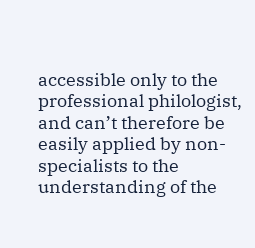accessible only to the professional philologist, and can’t therefore be easily applied by non-specialists to the understanding of the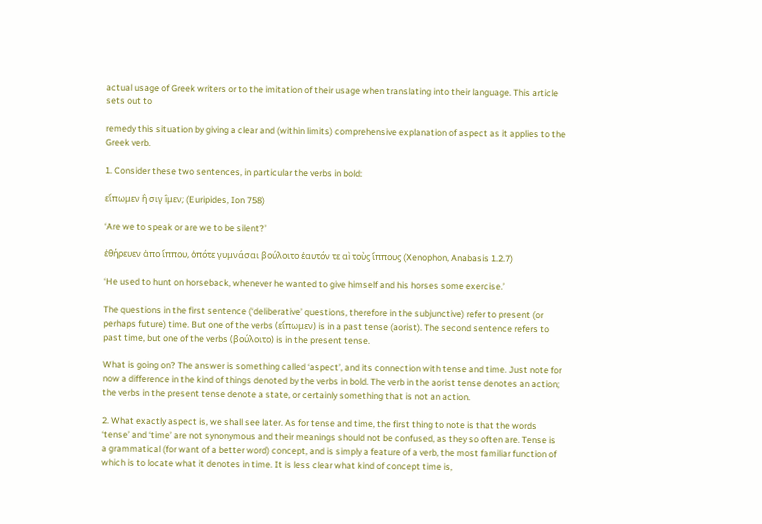actual usage of Greek writers or to the imitation of their usage when translating into their language. This article sets out to

remedy this situation by giving a clear and (within limits) comprehensive explanation of aspect as it applies to the Greek verb.

1. Consider these two sentences, in particular the verbs in bold:

εἴπωμεν ἢ σιγ îμεν; (Euripides, Ion 758)

‘Are we to speak or are we to be silent?’

ἐθήρευεν ἀπο ἵππου, ὁπότε γυμνάσαι βούλοιτο ἑαυτόν τε αì τοὺϛ ἵππουϛ (Xenophon, Anabasis 1.2.7)

‘He used to hunt on horseback, whenever he wanted to give himself and his horses some exercise.’

The questions in the first sentence (‘deliberative’ questions, therefore in the subjunctive) refer to present (or perhaps future) time. But one of the verbs (εἴπωμεν) is in a past tense (aorist). The second sentence refers to past time, but one of the verbs (βούλοιτο) is in the present tense.

What is going on? The answer is something called ‘aspect’, and its connection with tense and time. Just note for now a difference in the kind of things denoted by the verbs in bold. The verb in the aorist tense denotes an action; the verbs in the present tense denote a state, or certainly something that is not an action.

2. What exactly aspect is, we shall see later. As for tense and time, the first thing to note is that the words ‘tense’ and ‘time’ are not synonymous and their meanings should not be confused, as they so often are. Tense is a grammatical (for want of a better word) concept, and is simply a feature of a verb, the most familiar function of which is to locate what it denotes in time. It is less clear what kind of concept time is,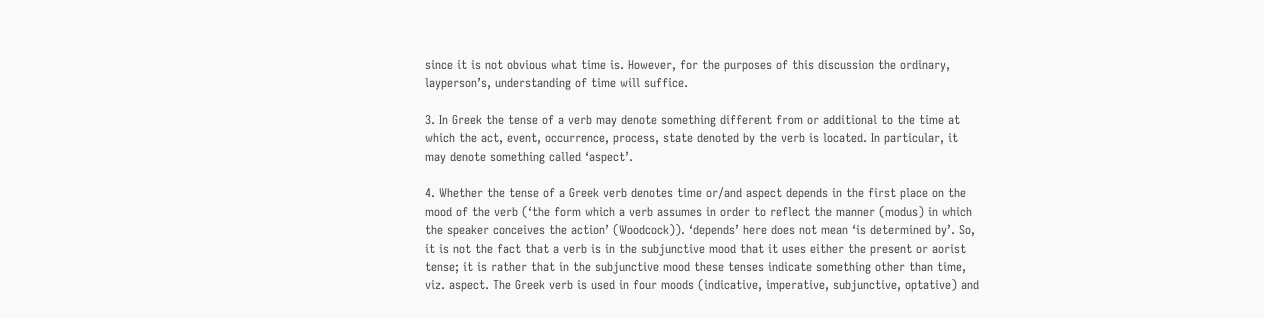since it is not obvious what time is. However, for the purposes of this discussion the ordinary, layperson’s, understanding of time will suffice.

3. In Greek the tense of a verb may denote something different from or additional to the time at which the act, event, occurrence, process, state denoted by the verb is located. In particular, it may denote something called ‘aspect’.

4. Whether the tense of a Greek verb denotes time or/and aspect depends in the first place on the mood of the verb (‘the form which a verb assumes in order to reflect the manner (modus) in which the speaker conceives the action’ (Woodcock)). ‘depends’ here does not mean ‘is determined by’. So, it is not the fact that a verb is in the subjunctive mood that it uses either the present or aorist tense; it is rather that in the subjunctive mood these tenses indicate something other than time, viz. aspect. The Greek verb is used in four moods (indicative, imperative, subjunctive, optative) and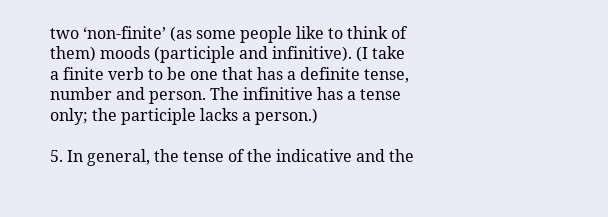two ‘non-finite’ (as some people like to think of them) moods (participle and infinitive). (I take a finite verb to be one that has a definite tense, number and person. The infinitive has a tense only; the participle lacks a person.)

5. In general, the tense of the indicative and the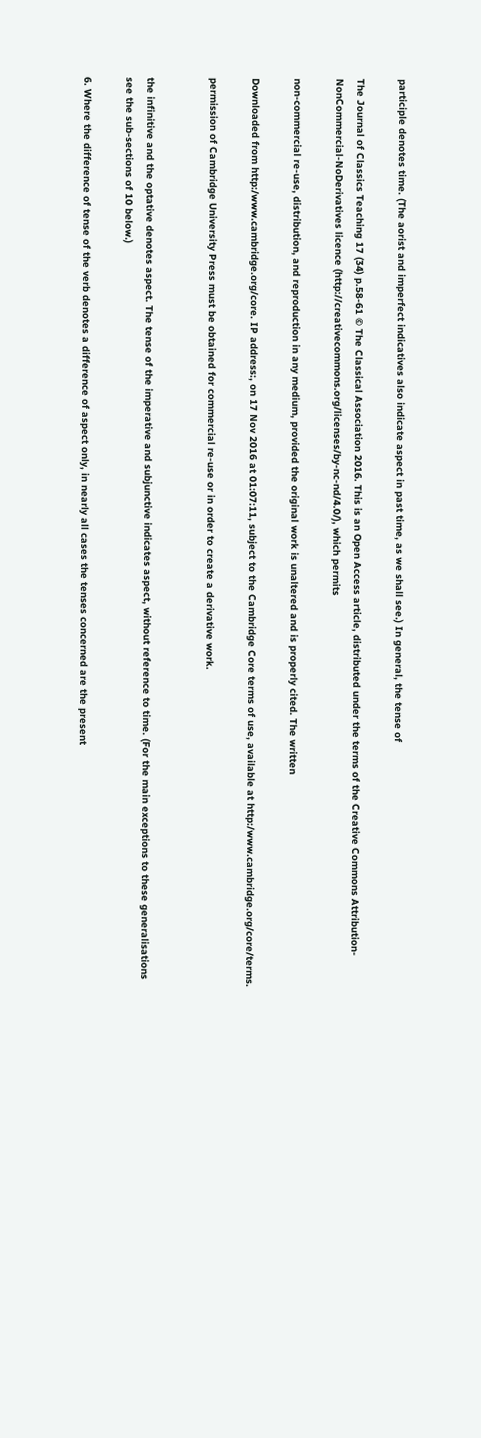participle denotes time. (The aorist and imperfect indicatives also indicate aspect in past time, as we shall see.) In general, the tense of

The Journal of Classics Teaching 17 (34) p.58-61 © The Classical Association 2016. This is an Open Access article, distributed under the terms of the Creative Commons Attribution-NonCommercial-NoDerivatives licence (http://creativecommons.org/licenses/by-nc-nd/4.0/), which permits

non-commercial re-use, distribution, and reproduction in any medium, provided the original work is unaltered and is properly cited. The written

Downloaded from http:/www.cambridge.org/core. IP address:, on 17 Nov 2016 at 01:07:11, subject to the Cambridge Core terms of use, available at http:/www.cambridge.org/core/terms.

permission of Cambridge University Press must be obtained for commercial re-use or in order to create a derivative work.


the infinitive and the optative denotes aspect. The tense of the imperative and subjunctive indicates aspect, without reference to time. (For the main exceptions to these generalisations see the sub-sections of 10 below.)

6. Where the difference of tense of the verb denotes a difference of aspect only, in nearly all cases the tenses concerned are the present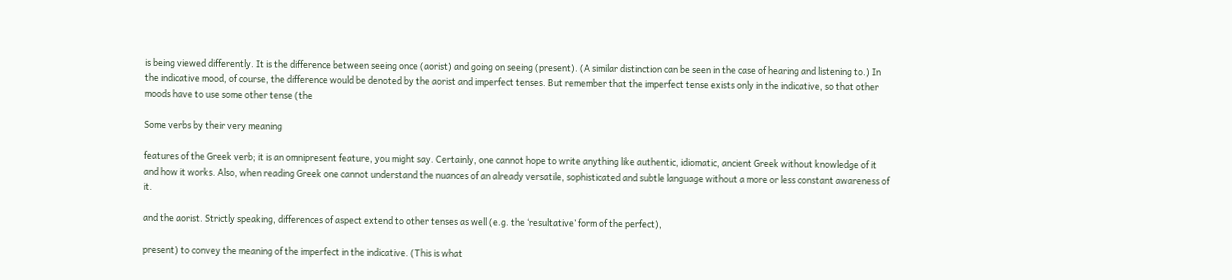is being viewed differently. It is the difference between seeing once (aorist) and going on seeing (present). (A similar distinction can be seen in the case of hearing and listening to.) In the indicative mood, of course, the difference would be denoted by the aorist and imperfect tenses. But remember that the imperfect tense exists only in the indicative, so that other moods have to use some other tense (the

Some verbs by their very meaning

features of the Greek verb; it is an omnipresent feature, you might say. Certainly, one cannot hope to write anything like authentic, idiomatic, ancient Greek without knowledge of it and how it works. Also, when reading Greek one cannot understand the nuances of an already versatile, sophisticated and subtle language without a more or less constant awareness of it.

and the aorist. Strictly speaking, differences of aspect extend to other tenses as well (e.g. the ‘resultative’ form of the perfect),

present) to convey the meaning of the imperfect in the indicative. (This is what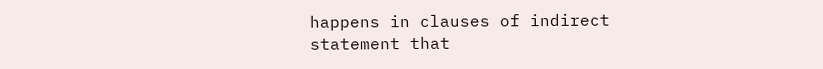happens in clauses of indirect statement that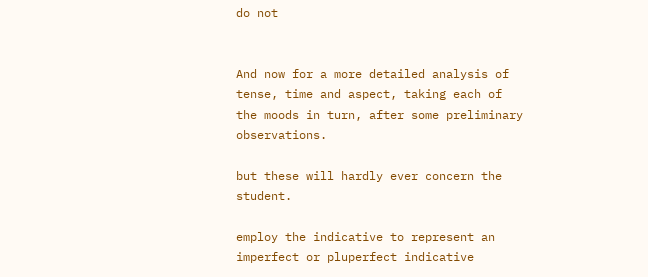do not


And now for a more detailed analysis of tense, time and aspect, taking each of the moods in turn, after some preliminary observations.

but these will hardly ever concern the student.

employ the indicative to represent an imperfect or pluperfect indicative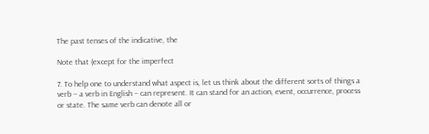The past tenses of the indicative, the

Note that (except for the imperfect

7. To help one to understand what aspect is, let us think about the different sorts of things a verb – a verb in English – can represent. It can stand for an action, event, occurrence, process or state. The same verb can denote all or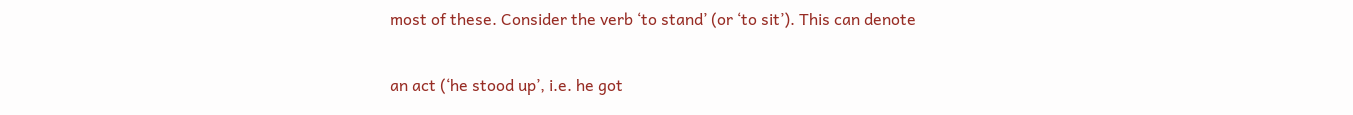most of these. Consider the verb ‘to stand’ (or ‘to sit’). This can denote

an act (‘he stood up’, i.e. he got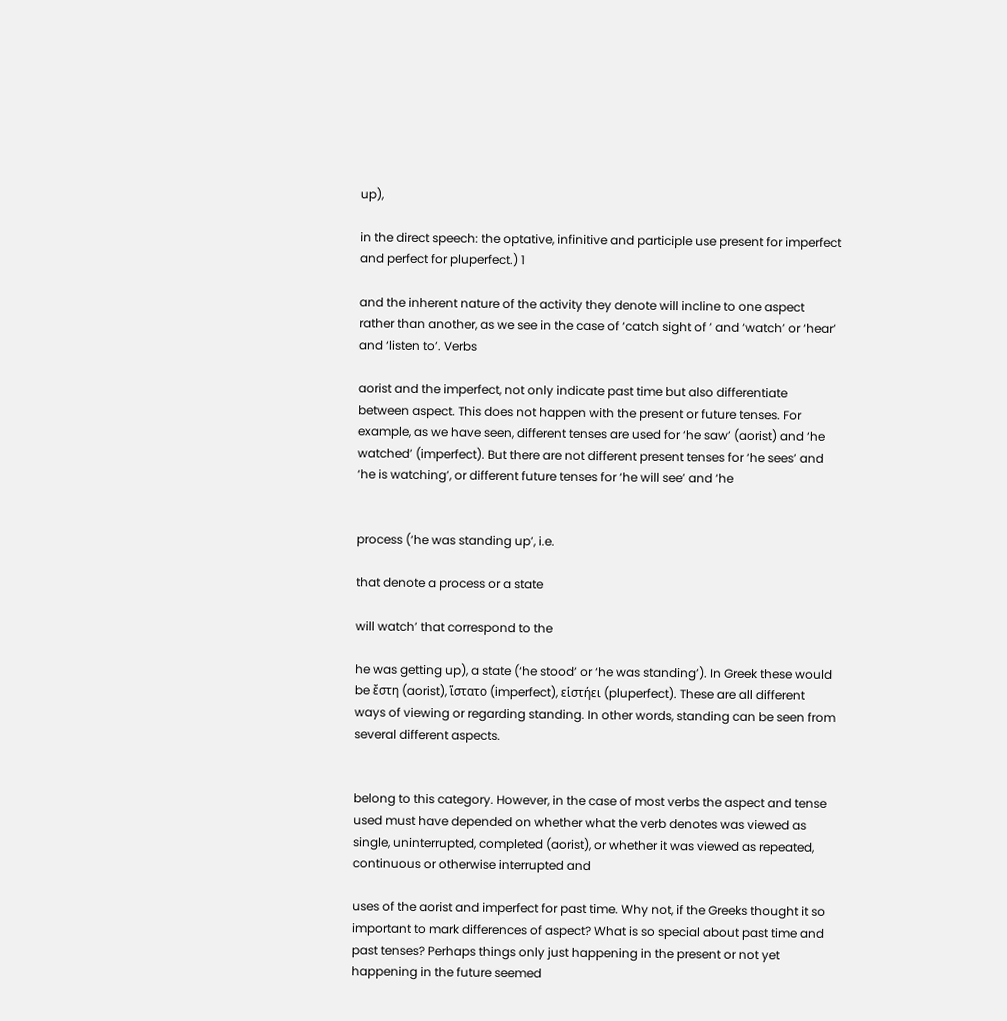up),

in the direct speech: the optative, infinitive and participle use present for imperfect and perfect for pluperfect.) 1

and the inherent nature of the activity they denote will incline to one aspect rather than another, as we see in the case of ‘catch sight of ’ and ‘watch’ or ‘hear’ and ‘listen to’. Verbs

aorist and the imperfect, not only indicate past time but also differentiate between aspect. This does not happen with the present or future tenses. For example, as we have seen, different tenses are used for ‘he saw’ (aorist) and ‘he watched’ (imperfect). But there are not different present tenses for ‘he sees’ and ‘he is watching’, or different future tenses for ‘he will see’ and ‘he


process (‘he was standing up’, i.e.

that denote a process or a state

will watch’ that correspond to the

he was getting up), a state (‘he stood’ or ‘he was standing’). In Greek these would be ἔστη (aorist), ἵστατο (imperfect), εἱστήει (pluperfect). These are all different ways of viewing or regarding standing. In other words, standing can be seen from several different aspects.


belong to this category. However, in the case of most verbs the aspect and tense used must have depended on whether what the verb denotes was viewed as single, uninterrupted, completed (aorist), or whether it was viewed as repeated, continuous or otherwise interrupted and

uses of the aorist and imperfect for past time. Why not, if the Greeks thought it so important to mark differences of aspect? What is so special about past time and past tenses? Perhaps things only just happening in the present or not yet happening in the future seemed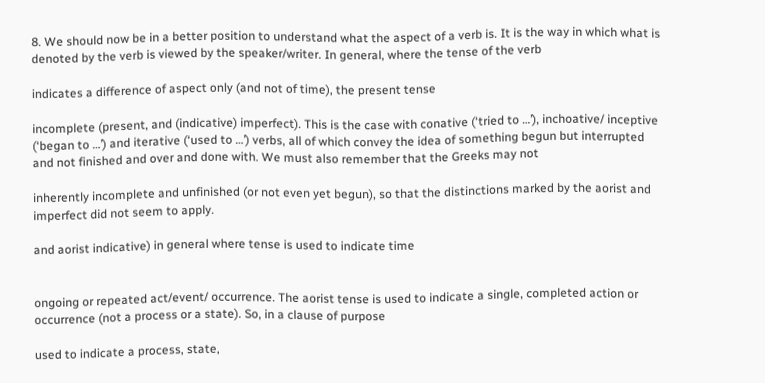8. We should now be in a better position to understand what the aspect of a verb is. It is the way in which what is denoted by the verb is viewed by the speaker/writer. In general, where the tense of the verb

indicates a difference of aspect only (and not of time), the present tense

incomplete (present, and (indicative) imperfect). This is the case with conative (‘tried to …’), inchoative/ inceptive (‘began to …’) and iterative (‘used to …’) verbs, all of which convey the idea of something begun but interrupted and not finished and over and done with. We must also remember that the Greeks may not

inherently incomplete and unfinished (or not even yet begun), so that the distinctions marked by the aorist and imperfect did not seem to apply.

and aorist indicative) in general where tense is used to indicate time


ongoing or repeated act/event/ occurrence. The aorist tense is used to indicate a single, completed action or occurrence (not a process or a state). So, in a clause of purpose

used to indicate a process, state,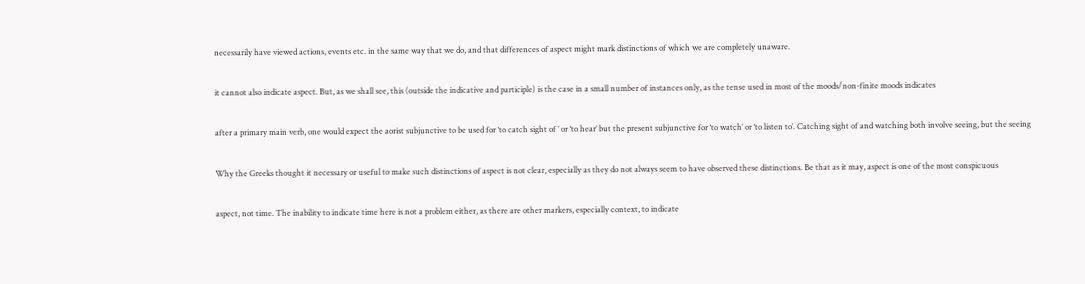necessarily have viewed actions, events etc. in the same way that we do, and that differences of aspect might mark distinctions of which we are completely unaware.

it cannot also indicate aspect. But, as we shall see, this (outside the indicative and participle) is the case in a small number of instances only, as the tense used in most of the moods/non-finite moods indicates

after a primary main verb, one would expect the aorist subjunctive to be used for ‘to catch sight of ’ or ‘to hear’ but the present subjunctive for ‘to watch’ or ‘to listen to’. Catching sight of and watching both involve seeing, but the seeing

Why the Greeks thought it necessary or useful to make such distinctions of aspect is not clear, especially as they do not always seem to have observed these distinctions. Be that as it may, aspect is one of the most conspicuous

aspect, not time. The inability to indicate time here is not a problem either, as there are other markers, especially context, to indicate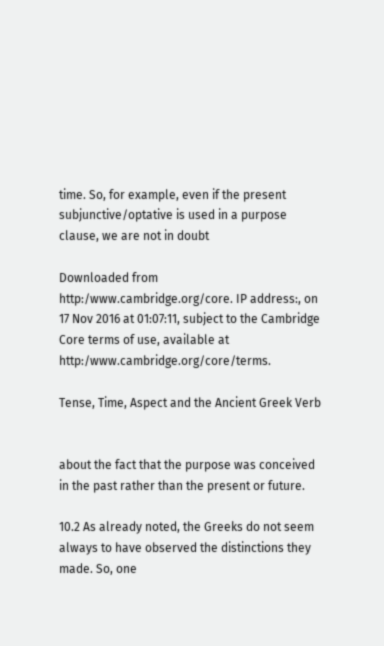time. So, for example, even if the present subjunctive/optative is used in a purpose clause, we are not in doubt

Downloaded from http:/www.cambridge.org/core. IP address:, on 17 Nov 2016 at 01:07:11, subject to the Cambridge Core terms of use, available at http:/www.cambridge.org/core/terms.

Tense, Time, Aspect and the Ancient Greek Verb


about the fact that the purpose was conceived in the past rather than the present or future.

10.2 As already noted, the Greeks do not seem always to have observed the distinctions they made. So, one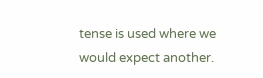tense is used where we would expect another.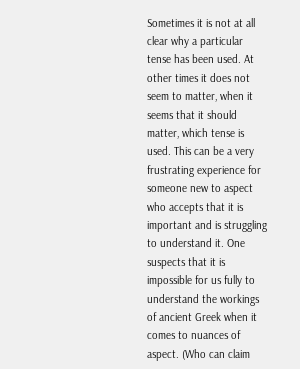Sometimes it is not at all clear why a particular tense has been used. At other times it does not seem to matter, when it seems that it should matter, which tense is used. This can be a very frustrating experience for someone new to aspect who accepts that it is important and is struggling to understand it. One suspects that it is impossible for us fully to understand the workings of ancient Greek when it comes to nuances of aspect. (Who can claim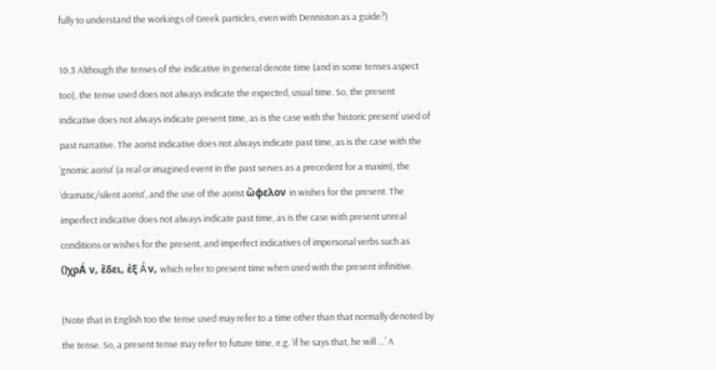fully to understand the workings of Greek particles, even with Denniston as a guide?)

10.3 Although the tenses of the indicative in general denote time (and in some tenses aspect too), the tense used does not always indicate the expected, usual time. So, the present indicative does not always indicate present time, as is the case with the ‘historic present’ used of past narrative. The aorist indicative does not always indicate past time, as is the case with the ‘gnomic aorist’ (a real or imagined event in the past serves as a precedent for a maxim), the ‘dramatic/silent aorist’, and the use of the aorist ὤϕελον in wishes for the present. The imperfect indicative does not always indicate past time, as is the case with present unreal conditions or wishes for the present, and imperfect indicatives of impersonal verbs such as ()χρÁ ν, ἔδει, ἐξ Á ν, which refer to present time when used with the present infinitive.

(Note that in English too the tense used may refer to a time other than that normally denoted by the tense. So, a present tense may refer to future time, e.g. ‘if he says that, he will …’ A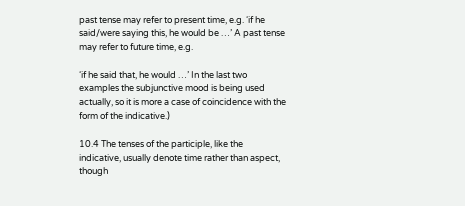past tense may refer to present time, e.g. ‘if he said/were saying this, he would be …’ A past tense may refer to future time, e.g.

‘if he said that, he would …’ In the last two examples the subjunctive mood is being used actually, so it is more a case of coincidence with the form of the indicative.)

10.4 The tenses of the participle, like the indicative, usually denote time rather than aspect, though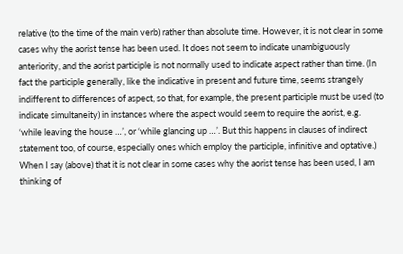relative (to the time of the main verb) rather than absolute time. However, it is not clear in some cases why the aorist tense has been used. It does not seem to indicate unambiguously anteriority, and the aorist participle is not normally used to indicate aspect rather than time. (In fact the participle generally, like the indicative in present and future time, seems strangely indifferent to differences of aspect, so that, for example, the present participle must be used (to indicate simultaneity) in instances where the aspect would seem to require the aorist, e.g. ‘while leaving the house …’, or ‘while glancing up …’. But this happens in clauses of indirect statement too, of course, especially ones which employ the participle, infinitive and optative.) When I say (above) that it is not clear in some cases why the aorist tense has been used, I am thinking of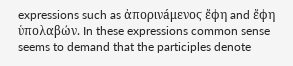expressions such as ἀπορινáμενοϛ ἔϕη and ἔϕη ὑπολαβών. In these expressions common sense seems to demand that the participles denote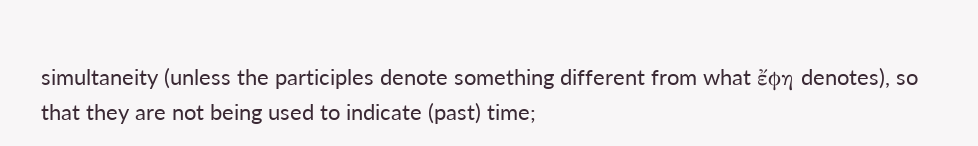simultaneity (unless the participles denote something different from what ἔϕη denotes), so that they are not being used to indicate (past) time;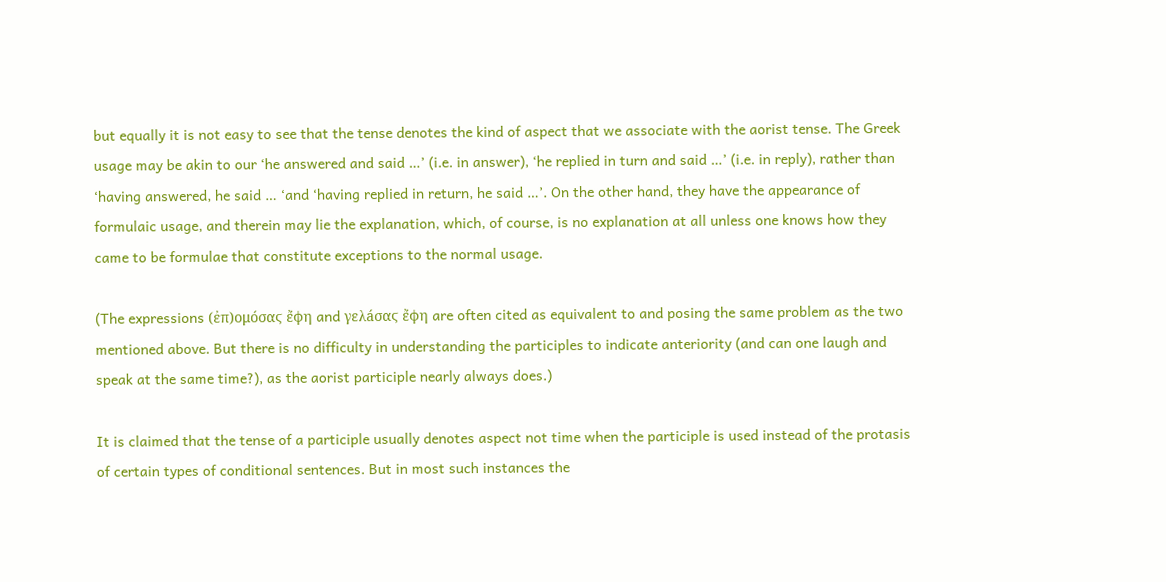but equally it is not easy to see that the tense denotes the kind of aspect that we associate with the aorist tense. The Greek usage may be akin to our ‘he answered and said …’ (i.e. in answer), ‘he replied in turn and said …’ (i.e. in reply), rather than ‘having answered, he said … ‘and ‘having replied in return, he said …’. On the other hand, they have the appearance of formulaic usage, and therein may lie the explanation, which, of course, is no explanation at all unless one knows how they came to be formulae that constitute exceptions to the normal usage.

(The expressions (ἐπ)ομóσαϛ ἔϕη and γελáσαϛ ἔϕη are often cited as equivalent to and posing the same problem as the two mentioned above. But there is no difficulty in understanding the participles to indicate anteriority (and can one laugh and speak at the same time?), as the aorist participle nearly always does.)

It is claimed that the tense of a participle usually denotes aspect not time when the participle is used instead of the protasis of certain types of conditional sentences. But in most such instances the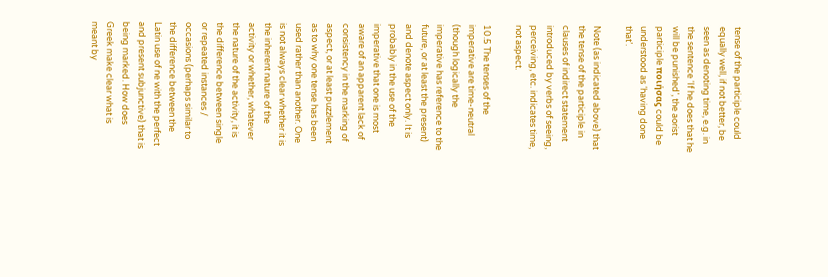tense of the participle could equally well, if not better, be seen as denoting time, e.g. in the sentence ‘If he does that he will be punished’, the aorist participle ποιήσαϛ could be understood as ‘having done that’.

Note (as indicated above) that the tense of the participle in clauses of indirect statement introduced by verbs of seeing, perceiving, etc. indicates time, not aspect.

10.5 The tenses of the imperative are time-neutral (though logically the imperative has reference to the future, or at least the present) and denote aspect only. It is probably in the use of the imperative that one is most aware of an apparent lack of consistency in the marking of aspect, or at least puzzlement as to why one tense has been used rather than another. One is not always clear whether it is the inherent nature of the activity or whether, whatever the nature of the activity, it is the difference between single or repeated instances / occasions (perhaps similar to the difference between the Latin use of ne with the perfect and present subjunctive) that is being marked. How does Greek make clear what is meant by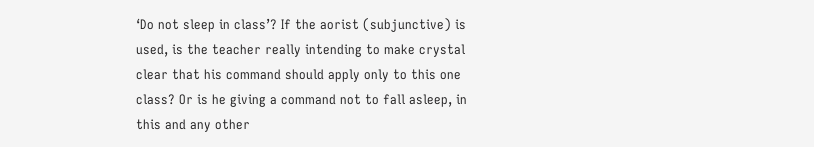‘Do not sleep in class’? If the aorist (subjunctive) is used, is the teacher really intending to make crystal clear that his command should apply only to this one class? Or is he giving a command not to fall asleep, in this and any other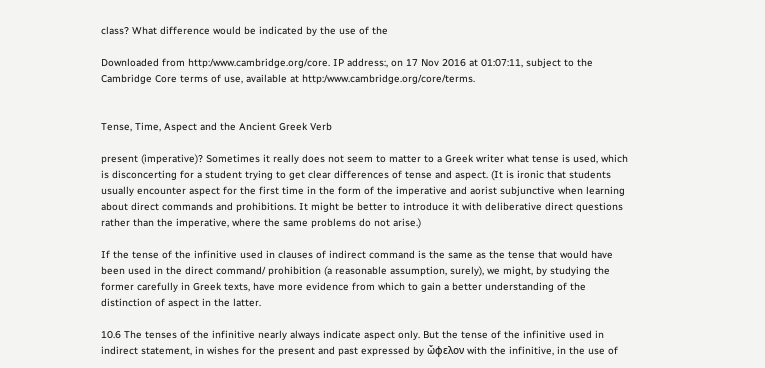class? What difference would be indicated by the use of the

Downloaded from http:/www.cambridge.org/core. IP address:, on 17 Nov 2016 at 01:07:11, subject to the Cambridge Core terms of use, available at http:/www.cambridge.org/core/terms.


Tense, Time, Aspect and the Ancient Greek Verb

present (imperative)? Sometimes it really does not seem to matter to a Greek writer what tense is used, which is disconcerting for a student trying to get clear differences of tense and aspect. (It is ironic that students usually encounter aspect for the first time in the form of the imperative and aorist subjunctive when learning about direct commands and prohibitions. It might be better to introduce it with deliberative direct questions rather than the imperative, where the same problems do not arise.)

If the tense of the infinitive used in clauses of indirect command is the same as the tense that would have been used in the direct command/ prohibition (a reasonable assumption, surely), we might, by studying the former carefully in Greek texts, have more evidence from which to gain a better understanding of the distinction of aspect in the latter.

10.6 The tenses of the infinitive nearly always indicate aspect only. But the tense of the infinitive used in indirect statement, in wishes for the present and past expressed by ὤϕελον with the infinitive, in the use of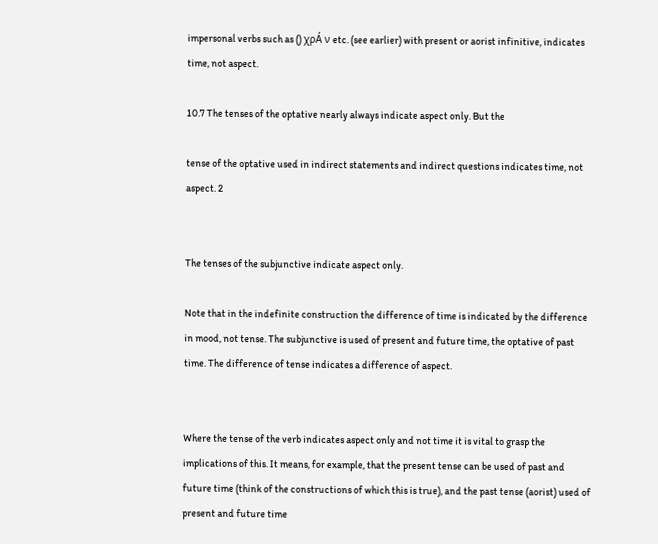impersonal verbs such as () χρÁ ν etc. (see earlier) with present or aorist infinitive, indicates time, not aspect.

10.7 The tenses of the optative nearly always indicate aspect only. But the

tense of the optative used in indirect statements and indirect questions indicates time, not aspect. 2


The tenses of the subjunctive indicate aspect only.

Note that in the indefinite construction the difference of time is indicated by the difference in mood, not tense. The subjunctive is used of present and future time, the optative of past time. The difference of tense indicates a difference of aspect.


Where the tense of the verb indicates aspect only and not time it is vital to grasp the implications of this. It means, for example, that the present tense can be used of past and future time (think of the constructions of which this is true), and the past tense (aorist) used of present and future time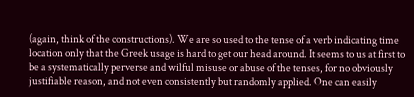(again, think of the constructions). We are so used to the tense of a verb indicating time location only that the Greek usage is hard to get our head around. It seems to us at first to be a systematically perverse and wilful misuse or abuse of the tenses, for no obviously justifiable reason, and not even consistently but randomly applied. One can easily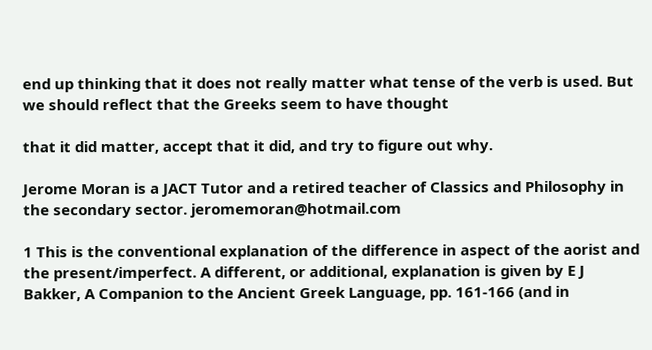end up thinking that it does not really matter what tense of the verb is used. But we should reflect that the Greeks seem to have thought

that it did matter, accept that it did, and try to figure out why.

Jerome Moran is a JACT Tutor and a retired teacher of Classics and Philosophy in the secondary sector. jeromemoran@hotmail.com

1 This is the conventional explanation of the difference in aspect of the aorist and the present/imperfect. A different, or additional, explanation is given by E J Bakker, A Companion to the Ancient Greek Language, pp. 161-166 (and in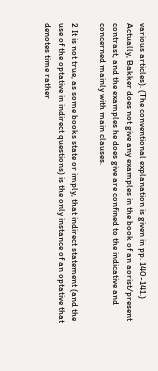various articles). (The conventional explanation is given in pp. 140-141.) Actually, Bakker does not give any examples in the book of an aorist/present contrast, and the examples he does give are confined to the indicative and concerned mainly with main clauses.

2 It is not true, as some books state or imply, that indirect statement (and the use of the optative in indirect questions) is the only instance of an optative that denotes time rather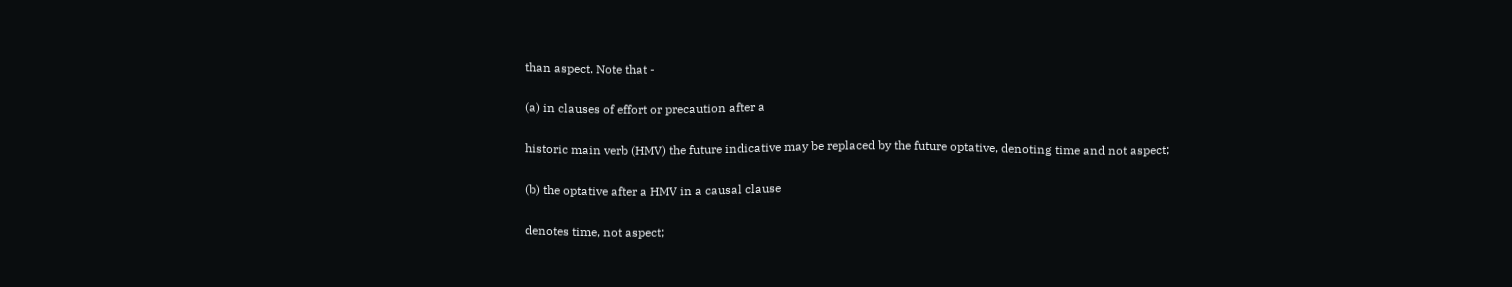than aspect. Note that -

(a) in clauses of effort or precaution after a

historic main verb (HMV) the future indicative may be replaced by the future optative, denoting time and not aspect;

(b) the optative after a HMV in a causal clause

denotes time, not aspect;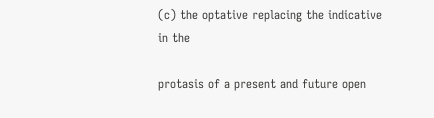(c) the optative replacing the indicative in the

protasis of a present and future open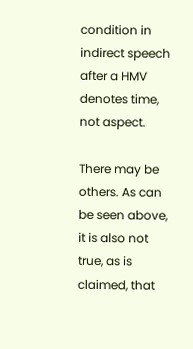condition in indirect speech after a HMV denotes time, not aspect.

There may be others. As can be seen above, it is also not true, as is claimed, that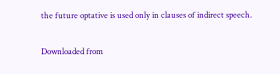the future optative is used only in clauses of indirect speech.

Downloaded from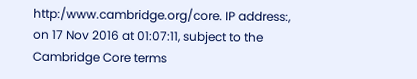http:/www.cambridge.org/core. IP address:, on 17 Nov 2016 at 01:07:11, subject to the Cambridge Core terms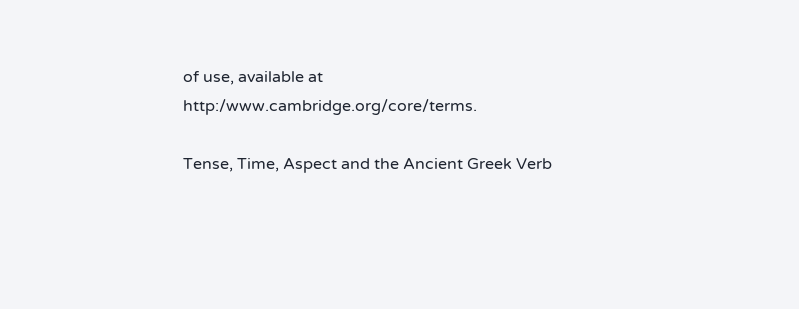of use, available at http:/www.cambridge.org/core/terms.

Tense, Time, Aspect and the Ancient Greek Verb